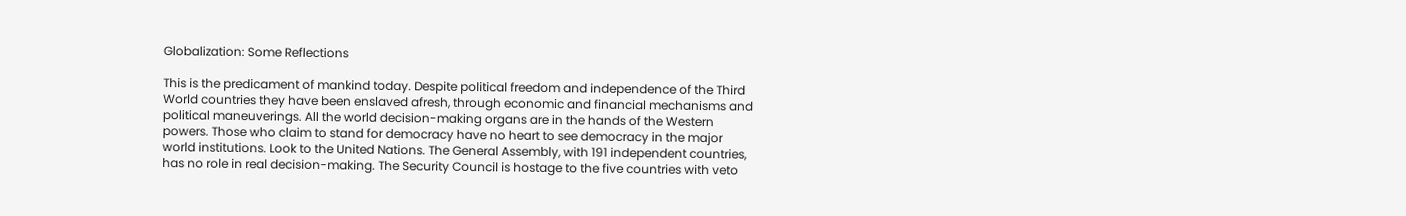Globalization: Some Reflections

This is the predicament of mankind today. Despite political freedom and independence of the Third World countries they have been enslaved afresh, through economic and financial mechanisms and political maneuverings. All the world decision-making organs are in the hands of the Western powers. Those who claim to stand for democracy have no heart to see democracy in the major world institutions. Look to the United Nations. The General Assembly, with 191 independent countries, has no role in real decision-making. The Security Council is hostage to the five countries with veto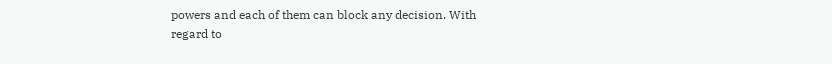powers and each of them can block any decision. With regard to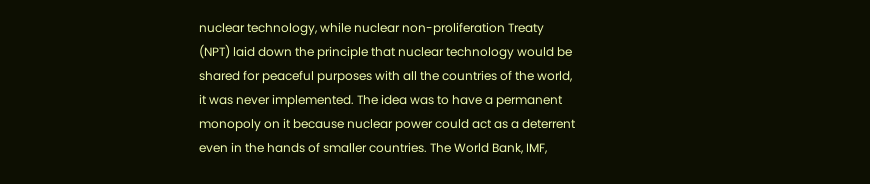nuclear technology, while nuclear non-proliferation Treaty (NPT) laid down the principle that nuclear technology would be shared for peaceful purposes with all the countries of the world, it was never implemented. The idea was to have a permanent monopoly on it because nuclear power could act as a deterrent even in the hands of smaller countries. The World Bank, IMF,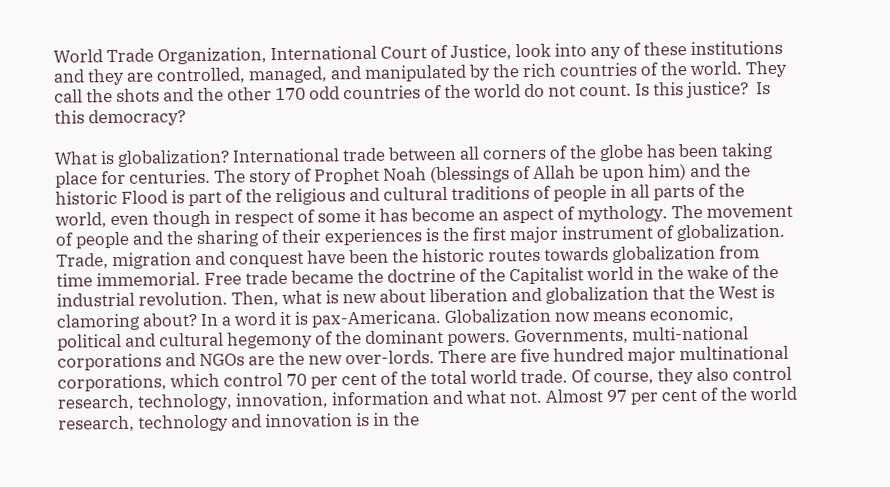World Trade Organization, International Court of Justice, look into any of these institutions and they are controlled, managed, and manipulated by the rich countries of the world. They call the shots and the other 170 odd countries of the world do not count. Is this justice?  Is this democracy?

What is globalization? International trade between all corners of the globe has been taking place for centuries. The story of Prophet Noah (blessings of Allah be upon him) and the historic Flood is part of the religious and cultural traditions of people in all parts of the world, even though in respect of some it has become an aspect of mythology. The movement of people and the sharing of their experiences is the first major instrument of globalization. Trade, migration and conquest have been the historic routes towards globalization from time immemorial. Free trade became the doctrine of the Capitalist world in the wake of the industrial revolution. Then, what is new about liberation and globalization that the West is clamoring about? In a word it is pax-Americana. Globalization now means economic, political and cultural hegemony of the dominant powers. Governments, multi-national corporations and NGOs are the new over-lords. There are five hundred major multinational corporations, which control 70 per cent of the total world trade. Of course, they also control research, technology, innovation, information and what not. Almost 97 per cent of the world research, technology and innovation is in the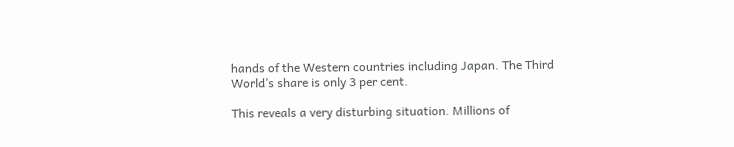hands of the Western countries including Japan. The Third World’s share is only 3 per cent.

This reveals a very disturbing situation. Millions of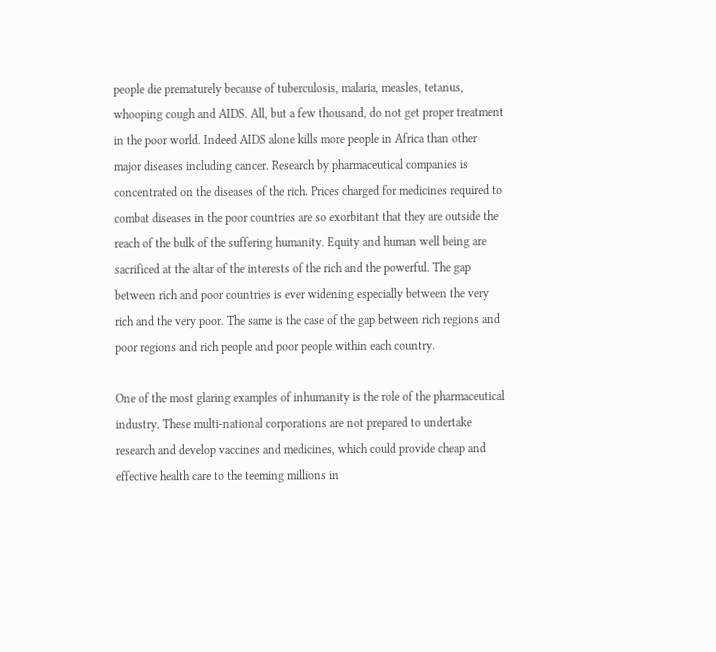people die prematurely because of tuberculosis, malaria, measles, tetanus, whooping cough and AIDS. All, but a few thousand, do not get proper treatment in the poor world. Indeed AIDS alone kills more people in Africa than other major diseases including cancer. Research by pharmaceutical companies is concentrated on the diseases of the rich. Prices charged for medicines required to combat diseases in the poor countries are so exorbitant that they are outside the reach of the bulk of the suffering humanity. Equity and human well being are sacrificed at the altar of the interests of the rich and the powerful. The gap between rich and poor countries is ever widening especially between the very rich and the very poor. The same is the case of the gap between rich regions and poor regions and rich people and poor people within each country.

One of the most glaring examples of inhumanity is the role of the pharmaceutical industry. These multi-national corporations are not prepared to undertake research and develop vaccines and medicines, which could provide cheap and effective health care to the teeming millions in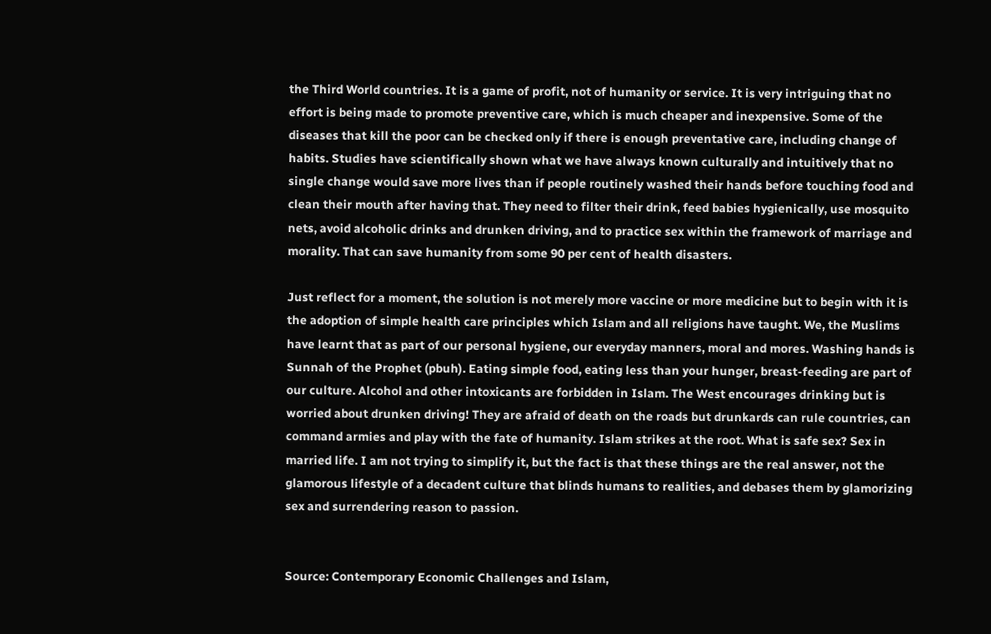the Third World countries. It is a game of profit, not of humanity or service. It is very intriguing that no effort is being made to promote preventive care, which is much cheaper and inexpensive. Some of the diseases that kill the poor can be checked only if there is enough preventative care, including change of habits. Studies have scientifically shown what we have always known culturally and intuitively that no single change would save more lives than if people routinely washed their hands before touching food and clean their mouth after having that. They need to filter their drink, feed babies hygienically, use mosquito nets, avoid alcoholic drinks and drunken driving, and to practice sex within the framework of marriage and morality. That can save humanity from some 90 per cent of health disasters.

Just reflect for a moment, the solution is not merely more vaccine or more medicine but to begin with it is the adoption of simple health care principles which Islam and all religions have taught. We, the Muslims have learnt that as part of our personal hygiene, our everyday manners, moral and mores. Washing hands is Sunnah of the Prophet (pbuh). Eating simple food, eating less than your hunger, breast-feeding are part of our culture. Alcohol and other intoxicants are forbidden in Islam. The West encourages drinking but is worried about drunken driving! They are afraid of death on the roads but drunkards can rule countries, can command armies and play with the fate of humanity. Islam strikes at the root. What is safe sex? Sex in married life. I am not trying to simplify it, but the fact is that these things are the real answer, not the glamorous lifestyle of a decadent culture that blinds humans to realities, and debases them by glamorizing sex and surrendering reason to passion.


Source: Contemporary Economic Challenges and Islam,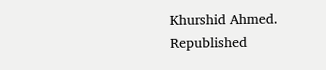Khurshid Ahmed. Republished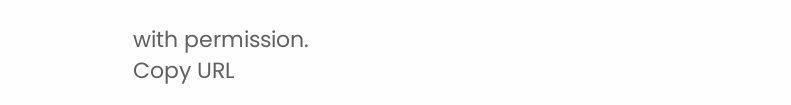with permission.
Copy URL